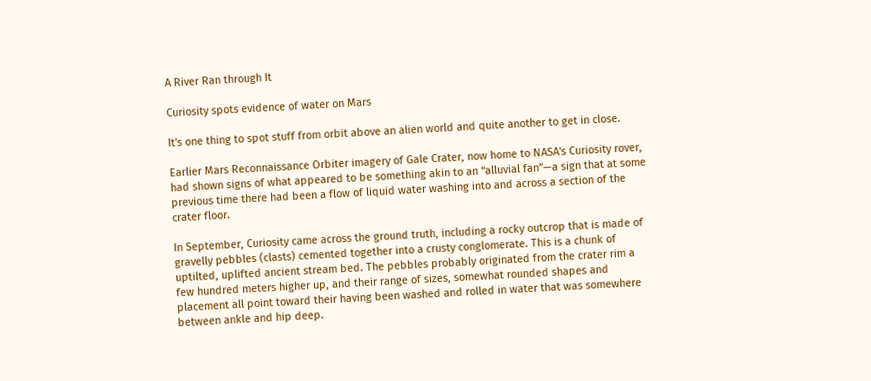A River Ran through It

Curiosity spots evidence of water on Mars

It's one thing to spot stuff from orbit above an alien world and quite another to get in close.

Earlier Mars Reconnaissance Orbiter imagery of Gale Crater, now home to NASA's Curiosity rover, had shown signs of what appeared to be something akin to an “alluvial fan”—a sign that at some previous time there had been a flow of liquid water washing into and across a section of the crater floor.

In September, Curiosity came across the ground truth, including a rocky outcrop that is made of gravelly pebbles (clasts) cemented together into a crusty conglomerate. This is a chunk of uptilted, uplifted ancient stream bed. The pebbles probably originated from the crater rim a few hundred meters higher up, and their range of sizes, somewhat rounded shapes and placement all point toward their having been washed and rolled in water that was somewhere between ankle and hip deep.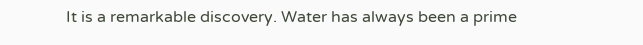It is a remarkable discovery. Water has always been a prime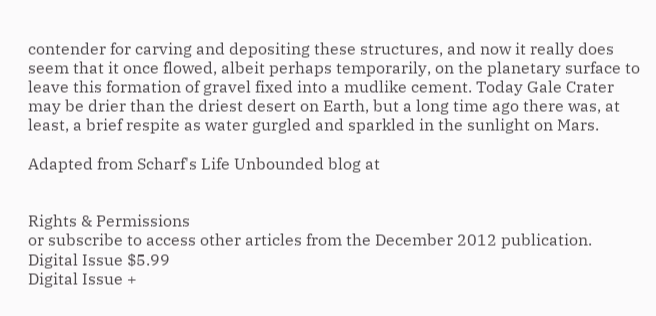contender for carving and depositing these structures, and now it really does seem that it once flowed, albeit perhaps temporarily, on the planetary surface to leave this formation of gravel fixed into a mudlike cement. Today Gale Crater may be drier than the driest desert on Earth, but a long time ago there was, at least, a brief respite as water gurgled and sparkled in the sunlight on Mars.

Adapted from Scharf's Life Unbounded blog at


Rights & Permissions
or subscribe to access other articles from the December 2012 publication.
Digital Issue $5.99
Digital Issue +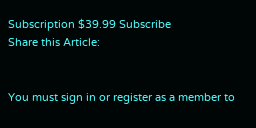Subscription $39.99 Subscribe
Share this Article:


You must sign in or register as a member to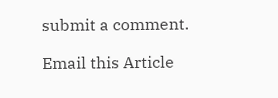submit a comment.

Email this Article